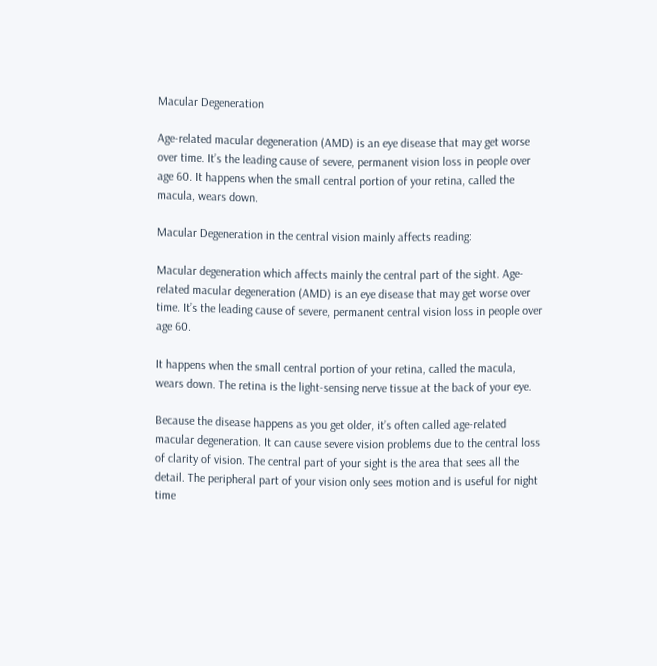Macular Degeneration

Age-related macular degeneration (AMD) is an eye disease that may get worse over time. It’s the leading cause of severe, permanent vision loss in people over age 60. It happens when the small central portion of your retina, called the macula, wears down.

Macular Degeneration in the central vision mainly affects reading:

Macular degeneration which affects mainly the central part of the sight. Age-related macular degeneration (AMD) is an eye disease that may get worse over time. It’s the leading cause of severe, permanent central vision loss in people over age 60.

It happens when the small central portion of your retina, called the macula, wears down. The retina is the light-sensing nerve tissue at the back of your eye.

Because the disease happens as you get older, it’s often called age-related macular degeneration. It can cause severe vision problems due to the central loss of clarity of vision. The central part of your sight is the area that sees all the detail. The peripheral part of your vision only sees motion and is useful for night time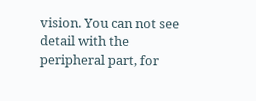vision. You can not see detail with the peripheral part, for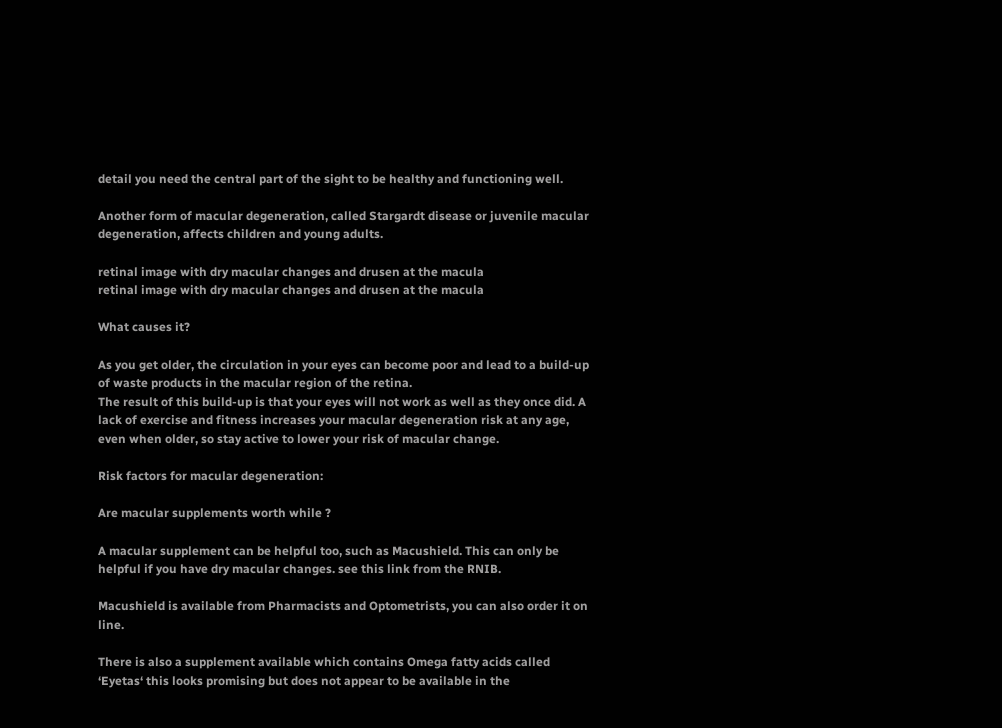detail you need the central part of the sight to be healthy and functioning well.

Another form of macular degeneration, called Stargardt disease or juvenile macular degeneration, affects children and young adults.

retinal image with dry macular changes and drusen at the macula
retinal image with dry macular changes and drusen at the macula

What causes it?

As you get older, the circulation in your eyes can become poor and lead to a build-up of waste products in the macular region of the retina.
The result of this build-up is that your eyes will not work as well as they once did. A lack of exercise and fitness increases your macular degeneration risk at any age, even when older, so stay active to lower your risk of macular change.

Risk factors for macular degeneration:

Are macular supplements worth while ?

A macular supplement can be helpful too, such as Macushield. This can only be helpful if you have dry macular changes. see this link from the RNIB.

Macushield is available from Pharmacists and Optometrists, you can also order it on line.

There is also a supplement available which contains Omega fatty acids called ‘Eyetas‘ this looks promising but does not appear to be available in the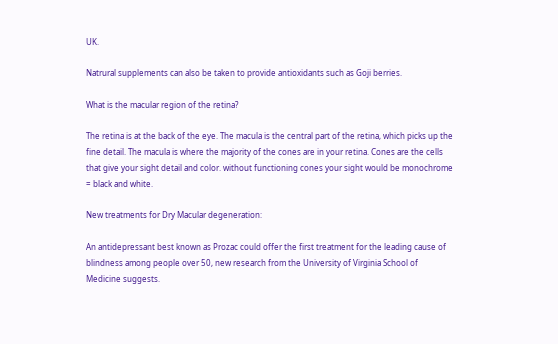UK.

Natrural supplements can also be taken to provide antioxidants such as Goji berries.

What is the macular region of the retina?

The retina is at the back of the eye. The macula is the central part of the retina, which picks up the fine detail. The macula is where the majority of the cones are in your retina. Cones are the cells that give your sight detail and color. without functioning cones your sight would be monochrome = black and white.

New treatments for Dry Macular degeneration:

An antidepressant best known as Prozac could offer the first treatment for the leading cause of blindness among people over 50, new research from the University of Virginia School of Medicine suggests.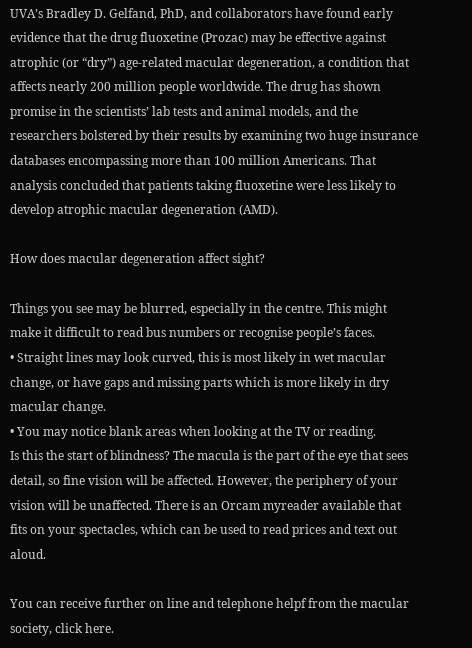UVA’s Bradley D. Gelfand, PhD, and collaborators have found early evidence that the drug fluoxetine (Prozac) may be effective against atrophic (or “dry”) age-related macular degeneration, a condition that affects nearly 200 million people worldwide. The drug has shown promise in the scientists’ lab tests and animal models, and the researchers bolstered by their results by examining two huge insurance databases encompassing more than 100 million Americans. That analysis concluded that patients taking fluoxetine were less likely to develop atrophic macular degeneration (AMD).

How does macular degeneration affect sight?

Things you see may be blurred, especially in the centre. This might make it difficult to read bus numbers or recognise people’s faces.
• Straight lines may look curved, this is most likely in wet macular change, or have gaps and missing parts which is more likely in dry macular change.
• You may notice blank areas when looking at the TV or reading.
Is this the start of blindness? The macula is the part of the eye that sees detail, so fine vision will be affected. However, the periphery of your vision will be unaffected. There is an Orcam myreader available that fits on your spectacles, which can be used to read prices and text out aloud.

You can receive further on line and telephone helpf from the macular society, click here.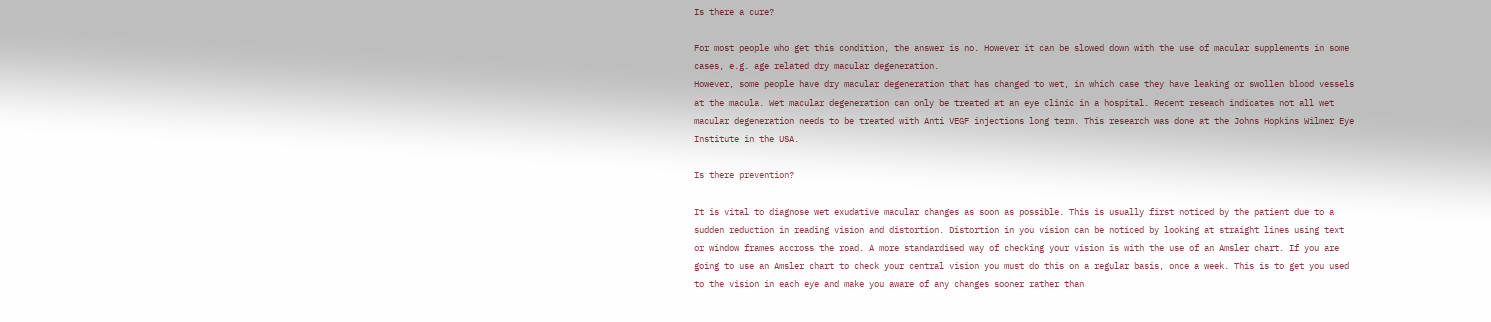Is there a cure?

For most people who get this condition, the answer is no. However it can be slowed down with the use of macular supplements in some cases, e.g. age related dry macular degeneration.
However, some people have dry macular degeneration that has changed to wet, in which case they have leaking or swollen blood vessels at the macula. Wet macular degeneration can only be treated at an eye clinic in a hospital. Recent reseach indicates not all wet macular degeneration needs to be treated with Anti VEGF injections long term. This research was done at the Johns Hopkins Wilmer Eye Institute in the USA.

Is there prevention?

It is vital to diagnose wet exudative macular changes as soon as possible. This is usually first noticed by the patient due to a sudden reduction in reading vision and distortion. Distortion in you vision can be noticed by looking at straight lines using text or window frames accross the road. A more standardised way of checking your vision is with the use of an Amsler chart. If you are going to use an Amsler chart to check your central vision you must do this on a regular basis, once a week. This is to get you used to the vision in each eye and make you aware of any changes sooner rather than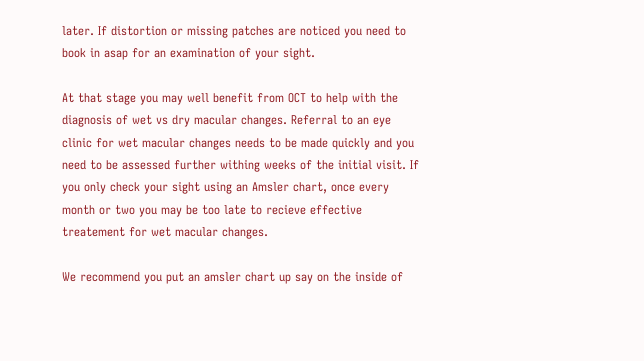later. If distortion or missing patches are noticed you need to book in asap for an examination of your sight.

At that stage you may well benefit from OCT to help with the diagnosis of wet vs dry macular changes. Referral to an eye clinic for wet macular changes needs to be made quickly and you need to be assessed further withing weeks of the initial visit. If you only check your sight using an Amsler chart, once every month or two you may be too late to recieve effective treatement for wet macular changes.

We recommend you put an amsler chart up say on the inside of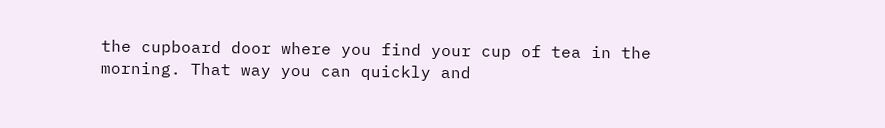the cupboard door where you find your cup of tea in the morning. That way you can quickly and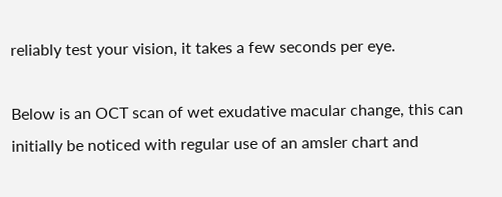reliably test your vision, it takes a few seconds per eye.

Below is an OCT scan of wet exudative macular change, this can initially be noticed with regular use of an amsler chart and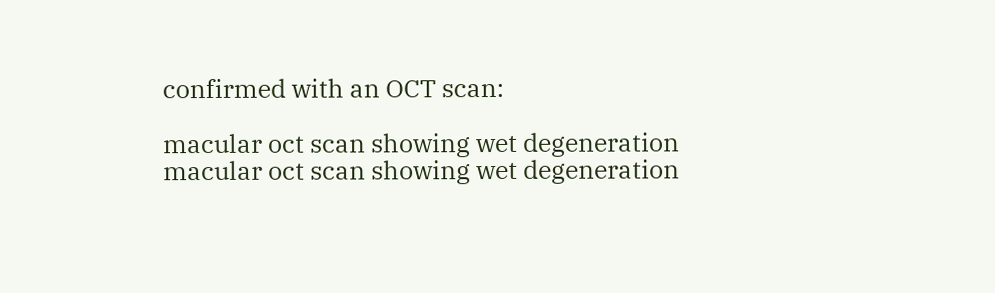confirmed with an OCT scan:

macular oct scan showing wet degeneration
macular oct scan showing wet degeneration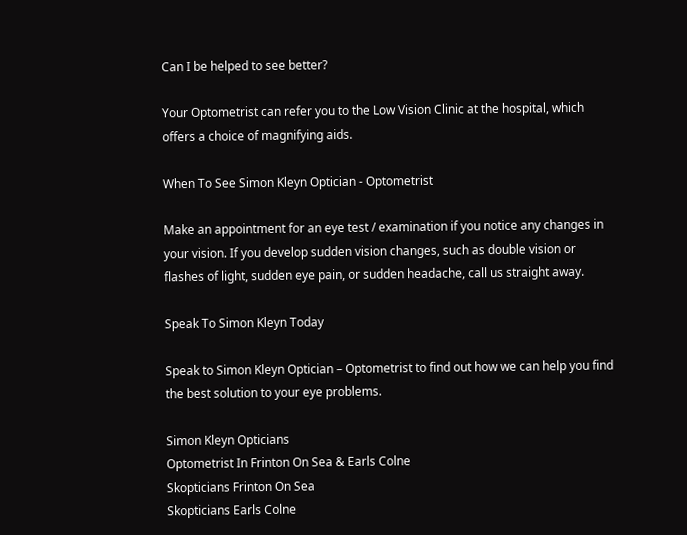Can I be helped to see better?

Your Optometrist can refer you to the Low Vision Clinic at the hospital, which offers a choice of magnifying aids.

When To See Simon Kleyn Optician - Optometrist

Make an appointment for an eye test / examination if you notice any changes in your vision. If you develop sudden vision changes, such as double vision or flashes of light, sudden eye pain, or sudden headache, call us straight away.

Speak To Simon Kleyn Today

Speak to Simon Kleyn Optician – Optometrist to find out how we can help you find the best solution to your eye problems.

Simon Kleyn Opticians
Optometrist In Frinton On Sea & Earls Colne
Skopticians Frinton On Sea
Skopticians Earls Colne